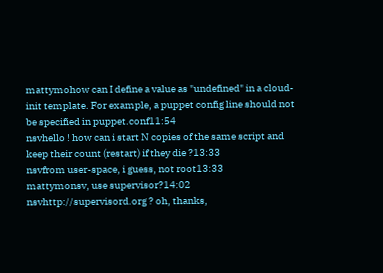mattymohow can I define a value as "undefined" in a cloud-init template. For example, a puppet config line should not be specified in puppet.conf11:54
nsvhello ! how can i start N copies of the same script and keep their count (restart) if they die ?13:33
nsvfrom user-space, i guess, not root13:33
mattymonsv, use supervisor?14:02
nsvhttp://supervisord.org ? oh, thanks,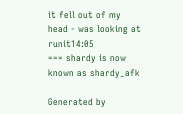it fell out of my head - was looking at runit14:05
=== shardy is now known as shardy_afk

Generated by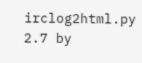irclog2html.py 2.7 by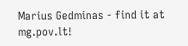Marius Gedminas - find it at mg.pov.lt!